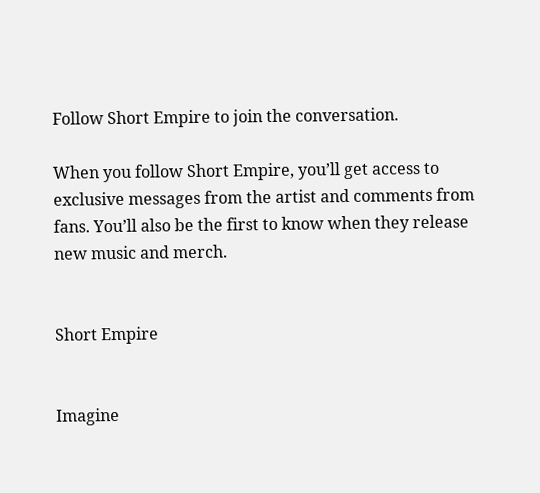Follow Short Empire to join the conversation.

When you follow Short Empire, you’ll get access to exclusive messages from the artist and comments from fans. You’ll also be the first to know when they release new music and merch.


Short Empire


Imagine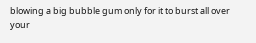blowing a big bubble gum only for it to burst all over your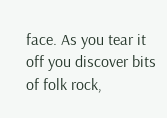face. As you tear it off you discover bits of folk rock,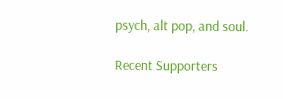psych, alt pop, and soul.

Recent Supporters